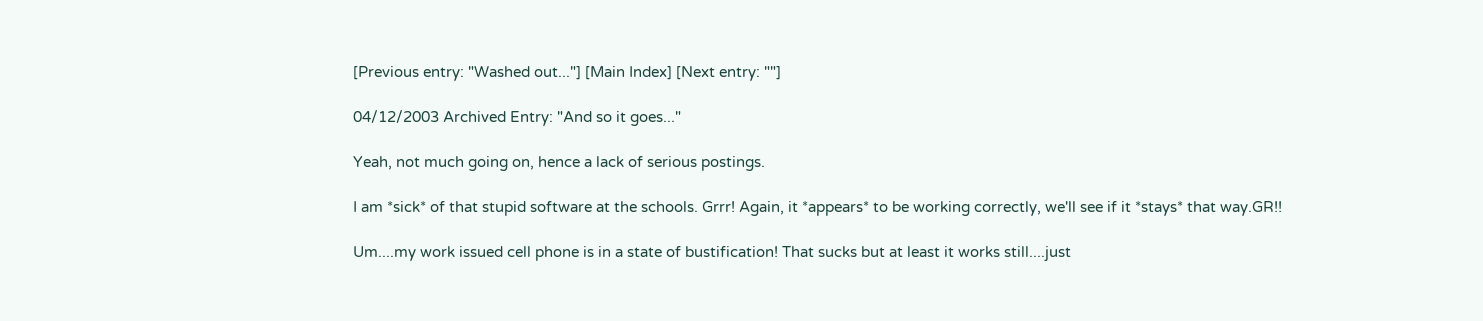[Previous entry: "Washed out..."] [Main Index] [Next entry: ""]

04/12/2003 Archived Entry: "And so it goes..."

Yeah, not much going on, hence a lack of serious postings.

I am *sick* of that stupid software at the schools. Grrr! Again, it *appears* to be working correctly, we'll see if it *stays* that way.GR!!

Um....my work issued cell phone is in a state of bustification! That sucks but at least it works still....just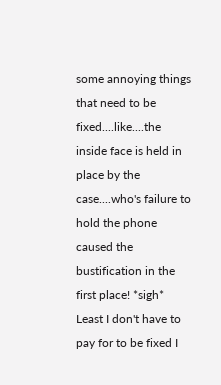some annoying things that need to be fixed....like....the inside face is held in place by the case....who's failure to hold the phone caused the bustification in the first place! *sigh* Least I don't have to pay for to be fixed I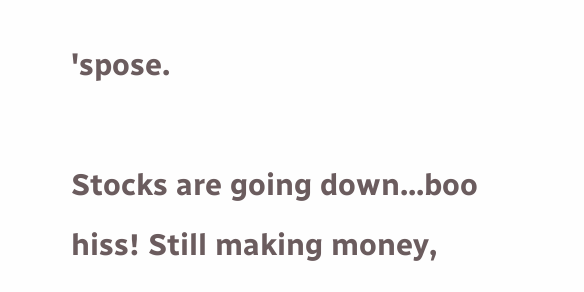'spose.

Stocks are going down...boo hiss! Still making money,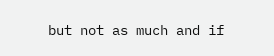but not as much and if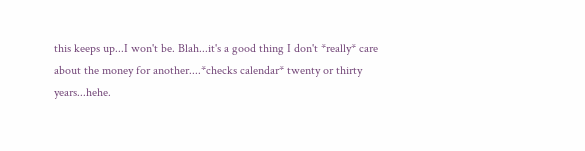this keeps up...I won't be. Blah...it's a good thing I don't *really* care about the money for another....*checks calendar* twenty or thirty years...hehe.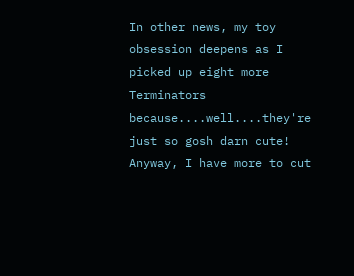In other news, my toy obsession deepens as I picked up eight more Terminators because....well....they're just so gosh darn cute! Anyway, I have more to cut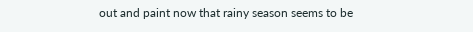out and paint now that rainy season seems to be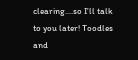clearing....so I'll talk to you later! Toodles and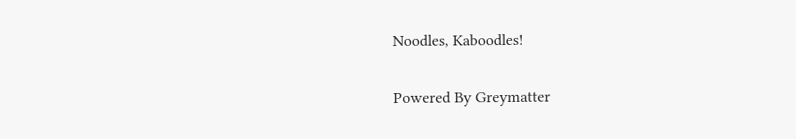Noodles, Kaboodles!

Powered By Greymatter